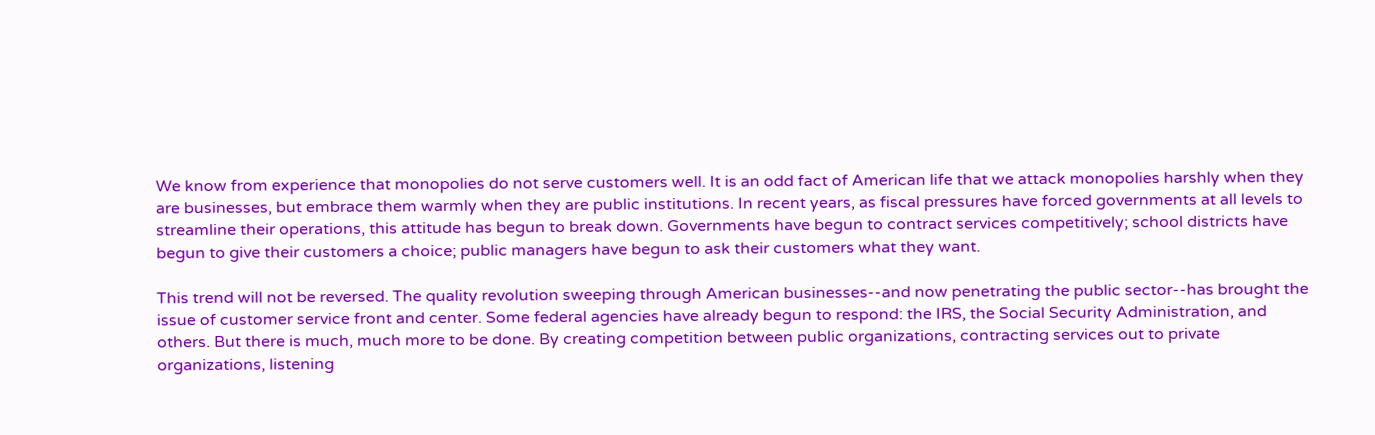We know from experience that monopolies do not serve customers well. It is an odd fact of American life that we attack monopolies harshly when they are businesses, but embrace them warmly when they are public institutions. In recent years, as fiscal pressures have forced governments at all levels to streamline their operations, this attitude has begun to break down. Governments have begun to contract services competitively; school districts have begun to give their customers a choice; public managers have begun to ask their customers what they want.

This trend will not be reversed. The quality revolution sweeping through American businesses--and now penetrating the public sector--has brought the issue of customer service front and center. Some federal agencies have already begun to respond: the IRS, the Social Security Administration, and others. But there is much, much more to be done. By creating competition between public organizations, contracting services out to private organizations, listening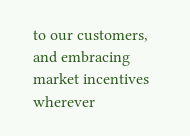to our customers, and embracing market incentives wherever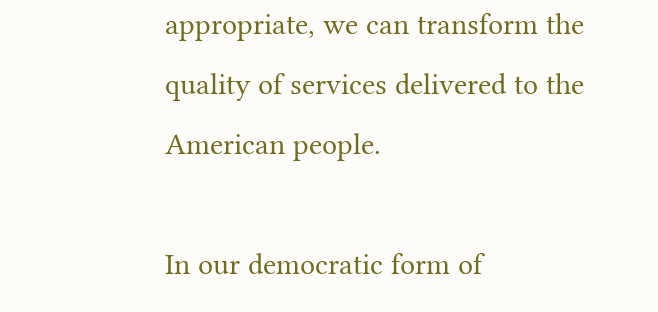appropriate, we can transform the quality of services delivered to the American people.

In our democratic form of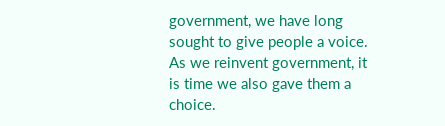government, we have long sought to give people a voice. As we reinvent government, it is time we also gave them a choice.